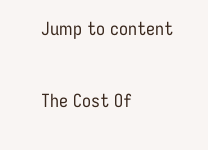Jump to content

The Cost Of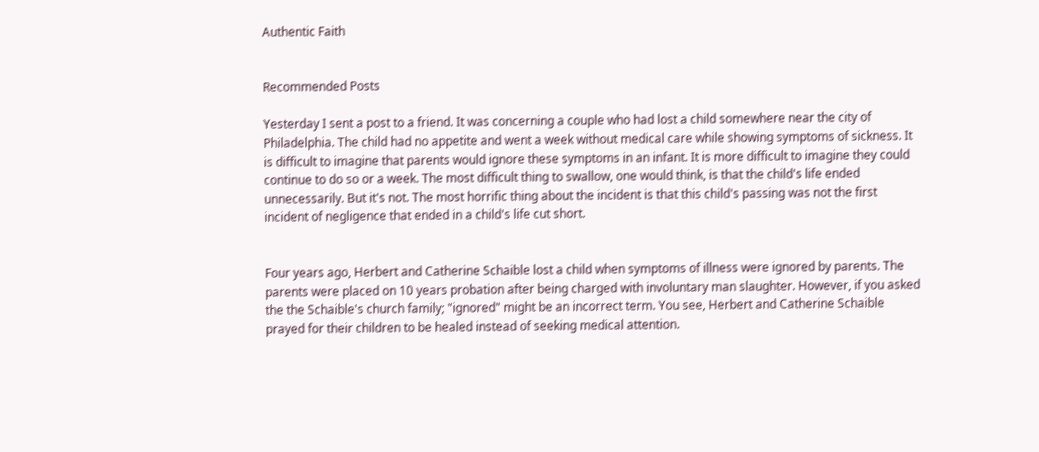Authentic Faith


Recommended Posts

Yesterday I sent a post to a friend. It was concerning a couple who had lost a child somewhere near the city of Philadelphia. The child had no appetite and went a week without medical care while showing symptoms of sickness. It is difficult to imagine that parents would ignore these symptoms in an infant. It is more difficult to imagine they could continue to do so or a week. The most difficult thing to swallow, one would think, is that the child's life ended unnecessarily. But it's not. The most horrific thing about the incident is that this child's passing was not the first incident of negligence that ended in a child's life cut short.


Four years ago, Herbert and Catherine Schaible lost a child when symptoms of illness were ignored by parents. The parents were placed on 10 years probation after being charged with involuntary man slaughter. However, if you asked the the Schaible's church family; "ignored" might be an incorrect term. You see, Herbert and Catherine Schaible prayed for their children to be healed instead of seeking medical attention.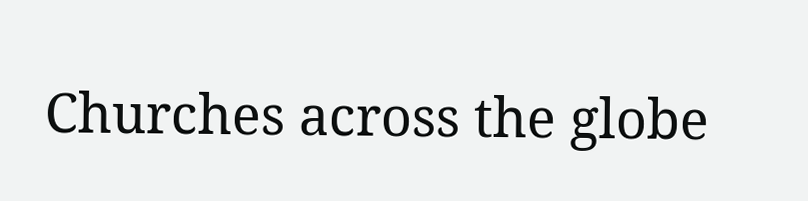Churches across the globe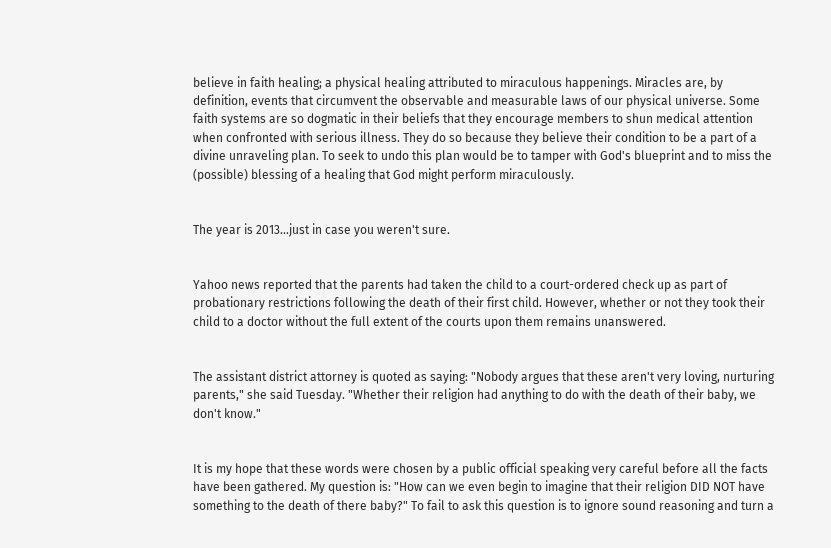believe in faith healing; a physical healing attributed to miraculous happenings. Miracles are, by definition, events that circumvent the observable and measurable laws of our physical universe. Some faith systems are so dogmatic in their beliefs that they encourage members to shun medical attention when confronted with serious illness. They do so because they believe their condition to be a part of a divine unraveling plan. To seek to undo this plan would be to tamper with God's blueprint and to miss the (possible) blessing of a healing that God might perform miraculously.


The year is 2013...just in case you weren't sure.


Yahoo news reported that the parents had taken the child to a court-ordered check up as part of probationary restrictions following the death of their first child. However, whether or not they took their child to a doctor without the full extent of the courts upon them remains unanswered.


The assistant district attorney is quoted as saying: "Nobody argues that these aren't very loving, nurturing parents," she said Tuesday. "Whether their religion had anything to do with the death of their baby, we don't know."


It is my hope that these words were chosen by a public official speaking very careful before all the facts have been gathered. My question is: "How can we even begin to imagine that their religion DID NOT have something to the death of there baby?" To fail to ask this question is to ignore sound reasoning and turn a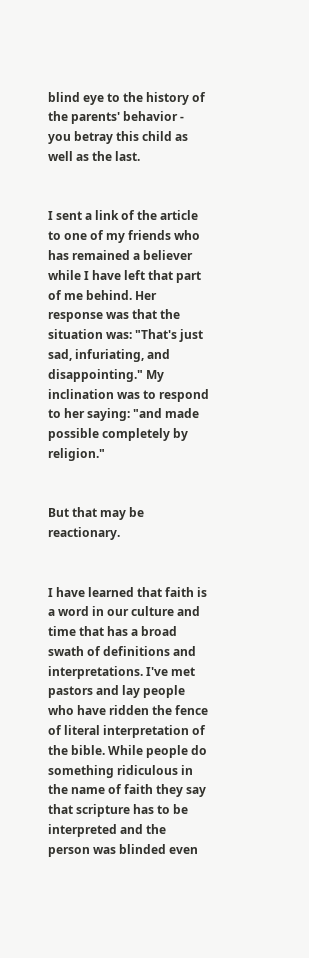blind eye to the history of the parents' behavior - you betray this child as well as the last.


I sent a link of the article to one of my friends who has remained a believer while I have left that part of me behind. Her response was that the situation was: "That's just sad, infuriating, and disappointing." My inclination was to respond to her saying: "and made possible completely by religion."


But that may be reactionary.


I have learned that faith is a word in our culture and time that has a broad swath of definitions and interpretations. I've met pastors and lay people who have ridden the fence of literal interpretation of the bible. While people do something ridiculous in the name of faith they say that scripture has to be interpreted and the person was blinded even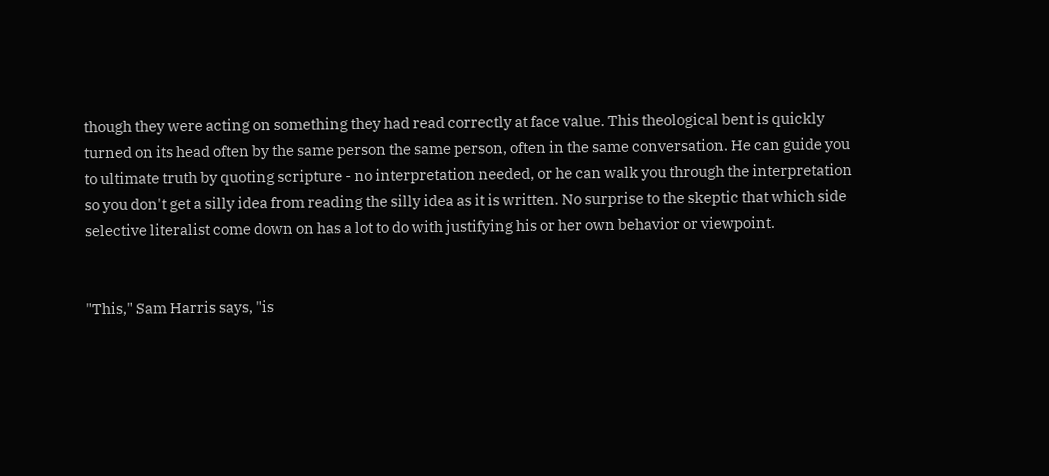though they were acting on something they had read correctly at face value. This theological bent is quickly turned on its head often by the same person the same person, often in the same conversation. He can guide you to ultimate truth by quoting scripture - no interpretation needed, or he can walk you through the interpretation so you don't get a silly idea from reading the silly idea as it is written. No surprise to the skeptic that which side selective literalist come down on has a lot to do with justifying his or her own behavior or viewpoint.


"This," Sam Harris says, "is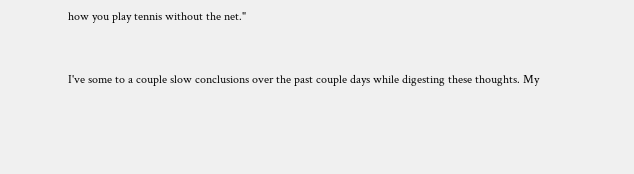how you play tennis without the net."


I've some to a couple slow conclusions over the past couple days while digesting these thoughts. My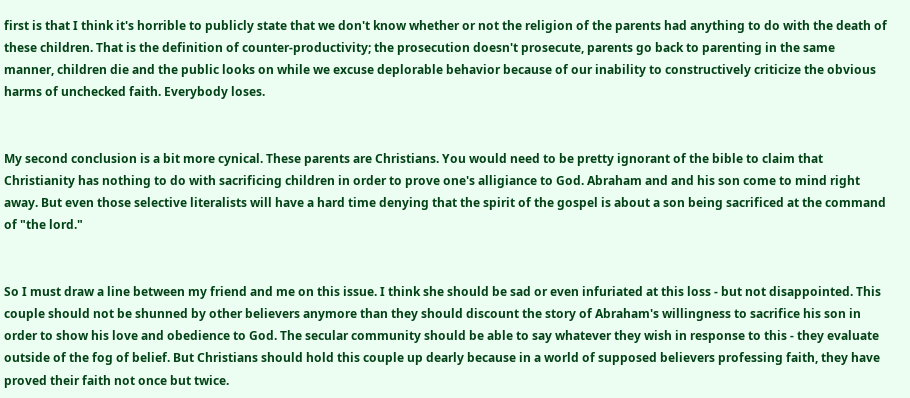first is that I think it's horrible to publicly state that we don't know whether or not the religion of the parents had anything to do with the death of these children. That is the definition of counter-productivity; the prosecution doesn't prosecute, parents go back to parenting in the same manner, children die and the public looks on while we excuse deplorable behavior because of our inability to constructively criticize the obvious harms of unchecked faith. Everybody loses.


My second conclusion is a bit more cynical. These parents are Christians. You would need to be pretty ignorant of the bible to claim that Christianity has nothing to do with sacrificing children in order to prove one's alligiance to God. Abraham and and his son come to mind right away. But even those selective literalists will have a hard time denying that the spirit of the gospel is about a son being sacrificed at the command of "the lord."


So I must draw a line between my friend and me on this issue. I think she should be sad or even infuriated at this loss - but not disappointed. This couple should not be shunned by other believers anymore than they should discount the story of Abraham's willingness to sacrifice his son in order to show his love and obedience to God. The secular community should be able to say whatever they wish in response to this - they evaluate outside of the fog of belief. But Christians should hold this couple up dearly because in a world of supposed believers professing faith, they have proved their faith not once but twice.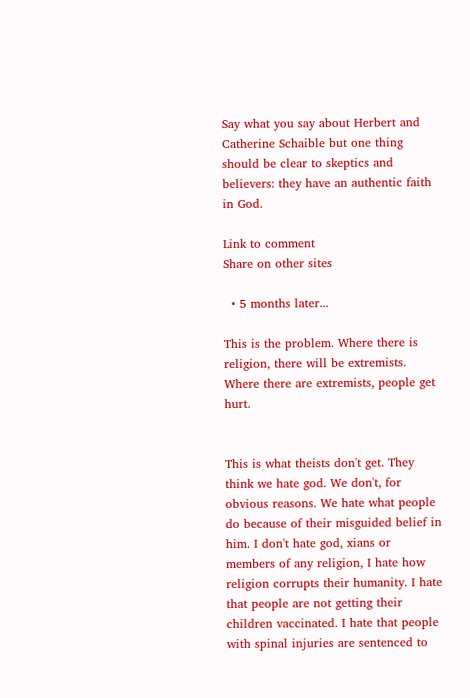Say what you say about Herbert and Catherine Schaible but one thing should be clear to skeptics and believers: they have an authentic faith in God.

Link to comment
Share on other sites

  • 5 months later...

This is the problem. Where there is religion, there will be extremists. Where there are extremists, people get hurt.


This is what theists don't get. They think we hate god. We don't, for obvious reasons. We hate what people do because of their misguided belief in him. I don't hate god, xians or members of any religion, I hate how religion corrupts their humanity. I hate that people are not getting their children vaccinated. I hate that people with spinal injuries are sentenced to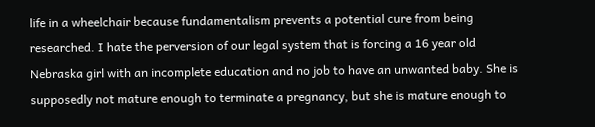life in a wheelchair because fundamentalism prevents a potential cure from being researched. I hate the perversion of our legal system that is forcing a 16 year old Nebraska girl with an incomplete education and no job to have an unwanted baby. She is supposedly not mature enough to terminate a pregnancy, but she is mature enough to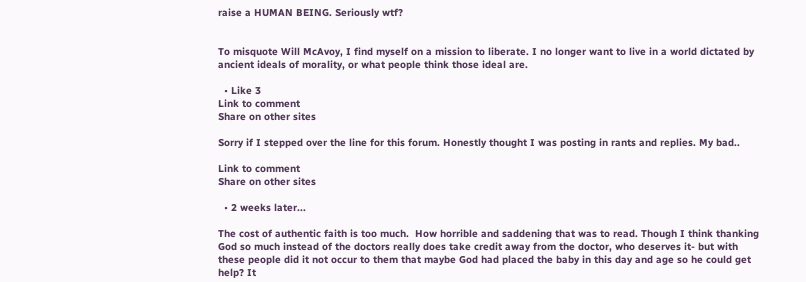raise a HUMAN BEING. Seriously wtf?


To misquote Will McAvoy, I find myself on a mission to liberate. I no longer want to live in a world dictated by ancient ideals of morality, or what people think those ideal are.

  • Like 3
Link to comment
Share on other sites

Sorry if I stepped over the line for this forum. Honestly thought I was posting in rants and replies. My bad..

Link to comment
Share on other sites

  • 2 weeks later...

The cost of authentic faith is too much.  How horrible and saddening that was to read. Though I think thanking God so much instead of the doctors really does take credit away from the doctor, who deserves it- but with these people did it not occur to them that maybe God had placed the baby in this day and age so he could get help? It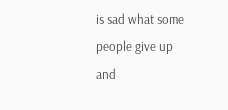is sad what some people give up and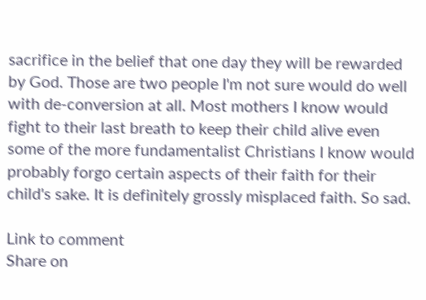sacrifice in the belief that one day they will be rewarded by God. Those are two people I'm not sure would do well with de-conversion at all. Most mothers I know would fight to their last breath to keep their child alive even some of the more fundamentalist Christians I know would probably forgo certain aspects of their faith for their child's sake. It is definitely grossly misplaced faith. So sad.

Link to comment
Share on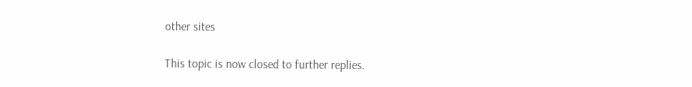other sites

This topic is now closed to further replies.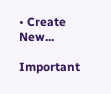• Create New...

Important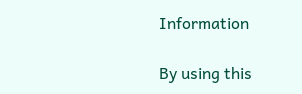Information

By using this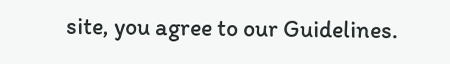site, you agree to our Guidelines.